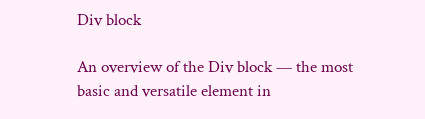Div block

An overview of the Div block — the most basic and versatile element in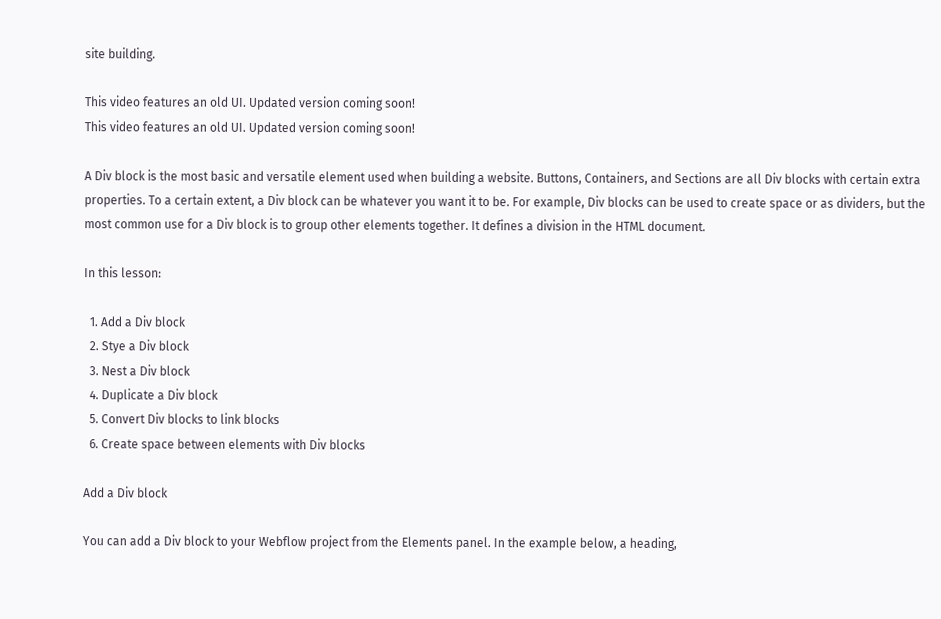site building.

This video features an old UI. Updated version coming soon!
This video features an old UI. Updated version coming soon!

A Div block is the most basic and versatile element used when building a website. Buttons, Containers, and Sections are all Div blocks with certain extra properties. To a certain extent, a Div block can be whatever you want it to be. For example, Div blocks can be used to create space or as dividers, but the most common use for a Div block is to group other elements together. It defines a division in the HTML document.

In this lesson:

  1. Add a Div block
  2. Stye a Div block
  3. Nest a Div block
  4. Duplicate a Div block
  5. Convert Div blocks to link blocks
  6. Create space between elements with Div blocks

Add a Div block

You can add a Div block to your Webflow project from the Elements panel. In the example below, a heading,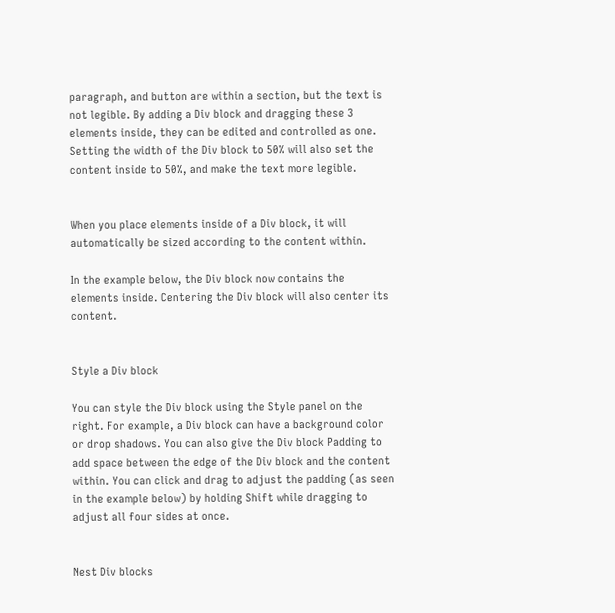paragraph, and button are within a section, but the text is not legible. By adding a Div block and dragging these 3 elements inside, they can be edited and controlled as one. Setting the width of the Div block to 50% will also set the content inside to 50%, and make the text more legible.


When you place elements inside of a Div block, it will automatically be sized according to the content within.

In the example below, the Div block now contains the elements inside. Centering the Div block will also center its content.


Style a Div block

You can style the Div block using the Style panel on the right. For example, a Div block can have a background color or drop shadows. You can also give the Div block Padding to add space between the edge of the Div block and the content within. You can click and drag to adjust the padding (as seen in the example below) by holding Shift while dragging to adjust all four sides at once.


Nest Div blocks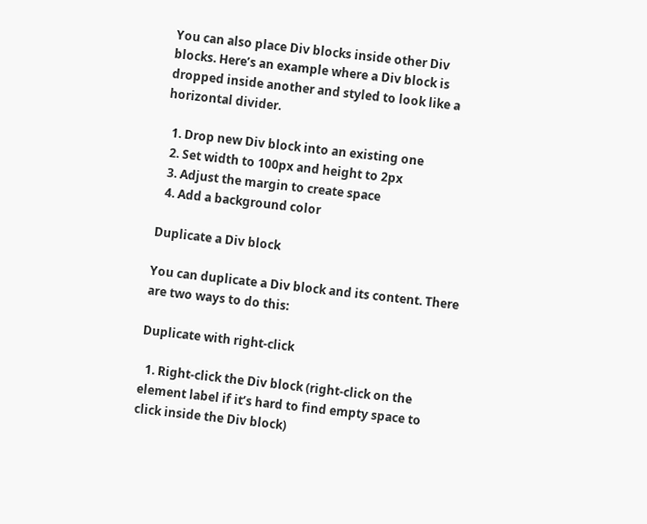You can also place Div blocks inside other Div blocks. Here’s an example where a Div block is dropped inside another and styled to look like a horizontal divider.

  1. Drop new Div block into an existing one
  2. Set width to 100px and height to 2px
  3. Adjust the margin to create space
  4. Add a background color

Duplicate a Div block

You can duplicate a Div block and its content. There are two ways to do this:

Duplicate with right-click

  1. Right-click the Div block (right-click on the element label if it’s hard to find empty space to click inside the Div block)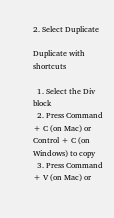2. Select Duplicate

Duplicate with shortcuts

  1. Select the Div block
  2. Press Command + C (on Mac) or Control + C (on Windows) to copy
  3. Press Command + V (on Mac) or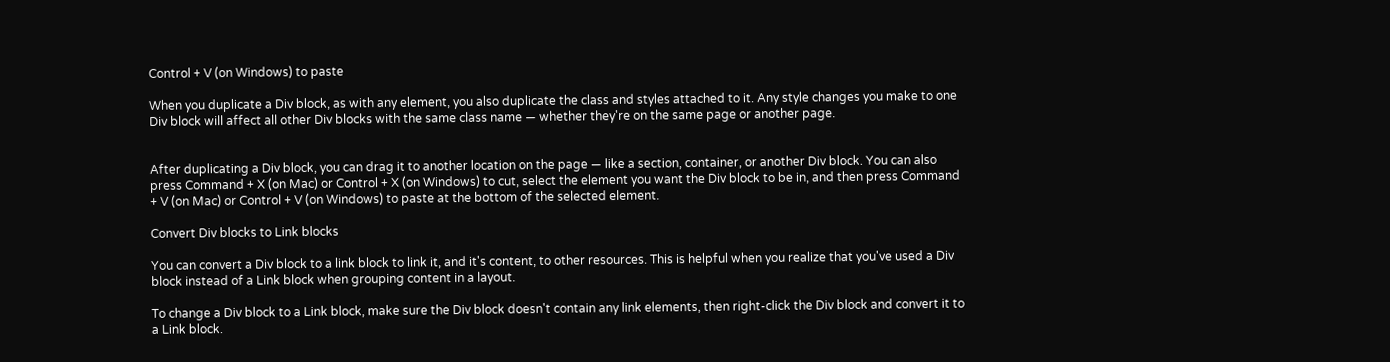Control + V (on Windows) to paste

When you duplicate a Div block, as with any element, you also duplicate the class and styles attached to it. Any style changes you make to one Div block will affect all other Div blocks with the same class name — whether they're on the same page or another page.


After duplicating a Div block, you can drag it to another location on the page — like a section, container, or another Div block. You can also press Command + X (on Mac) or Control + X (on Windows) to cut, select the element you want the Div block to be in, and then press Command + V (on Mac) or Control + V (on Windows) to paste at the bottom of the selected element.

Convert Div blocks to Link blocks

You can convert a Div block to a link block to link it, and it's content, to other resources. This is helpful when you realize that you've used a Div block instead of a Link block when grouping content in a layout.

To change a Div block to a Link block, make sure the Div block doesn't contain any link elements, then right-click the Div block and convert it to a Link block.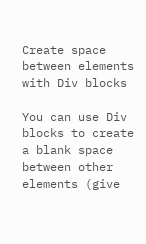Create space between elements with Div blocks

You can use Div blocks to create a blank space between other elements (give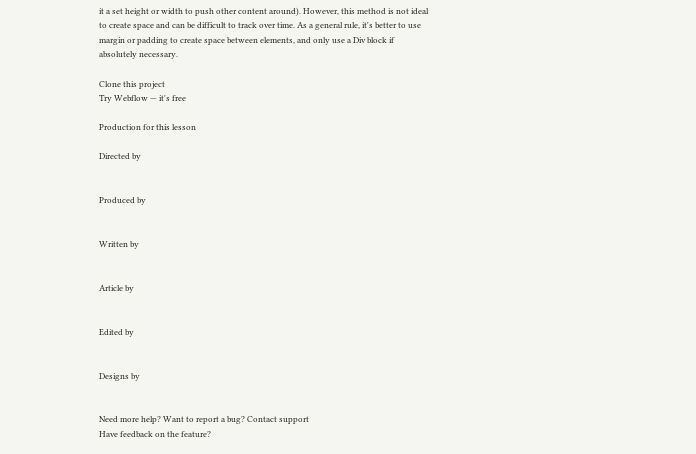it a set height or width to push other content around). However, this method is not ideal to create space and can be difficult to track over time. As a general rule, it's better to use margin or padding to create space between elements, and only use a Div block if absolutely necessary.

Clone this project
Try Webflow — it's free

Production for this lesson

Directed by


Produced by


Written by


Article by


Edited by


Designs by


Need more help? Want to report a bug? Contact support
Have feedback on the feature?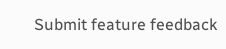Submit feature feedback